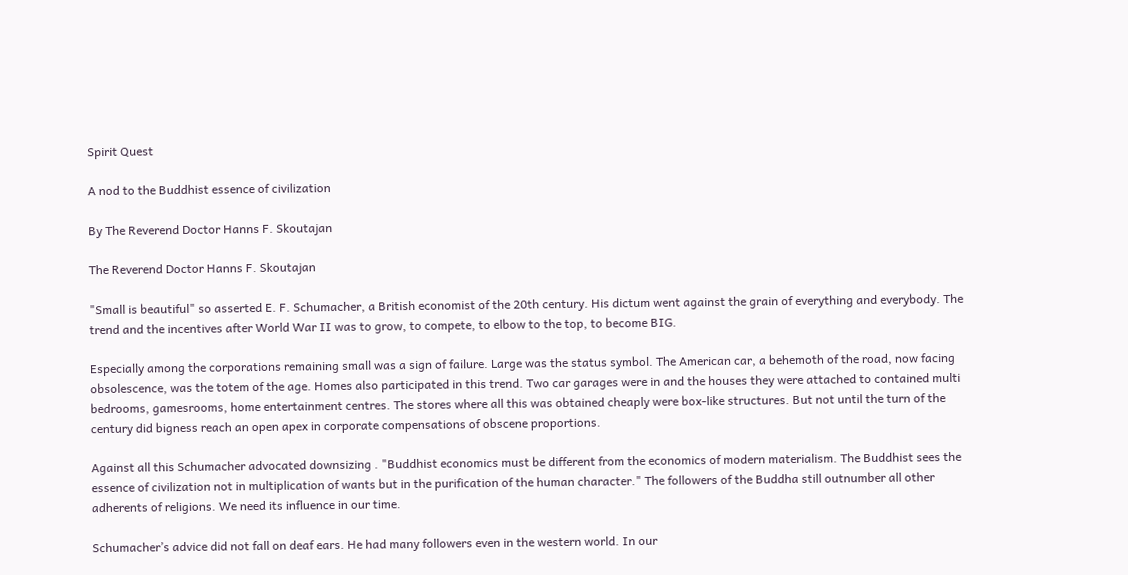Spirit Quest

A nod to the Buddhist essence of civilization

By The Reverend Doctor Hanns F. Skoutajan

The Reverend Doctor Hanns F. Skoutajan

"Small is beautiful" so asserted E. F. Schumacher, a British economist of the 20th century. His dictum went against the grain of everything and everybody. The trend and the incentives after World War II was to grow, to compete, to elbow to the top, to become BIG.

Especially among the corporations remaining small was a sign of failure. Large was the status symbol. The American car, a behemoth of the road, now facing obsolescence, was the totem of the age. Homes also participated in this trend. Two car garages were in and the houses they were attached to contained multi bedrooms, gamesrooms, home entertainment centres. The stores where all this was obtained cheaply were box-like structures. But not until the turn of the century did bigness reach an open apex in corporate compensations of obscene proportions.

Against all this Schumacher advocated downsizing . "Buddhist economics must be different from the economics of modern materialism. The Buddhist sees the essence of civilization not in multiplication of wants but in the purification of the human character." The followers of the Buddha still outnumber all other adherents of religions. We need its influence in our time.

Schumacher’s advice did not fall on deaf ears. He had many followers even in the western world. In our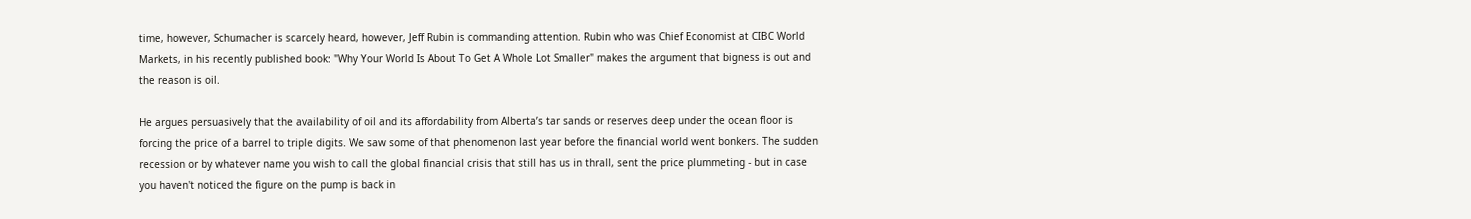time, however, Schumacher is scarcely heard, however, Jeff Rubin is commanding attention. Rubin who was Chief Economist at CIBC World Markets, in his recently published book: "Why Your World Is About To Get A Whole Lot Smaller" makes the argument that bigness is out and the reason is oil.

He argues persuasively that the availability of oil and its affordability from Alberta’s tar sands or reserves deep under the ocean floor is forcing the price of a barrel to triple digits. We saw some of that phenomenon last year before the financial world went bonkers. The sudden recession or by whatever name you wish to call the global financial crisis that still has us in thrall, sent the price plummeting - but in case you haven't noticed the figure on the pump is back in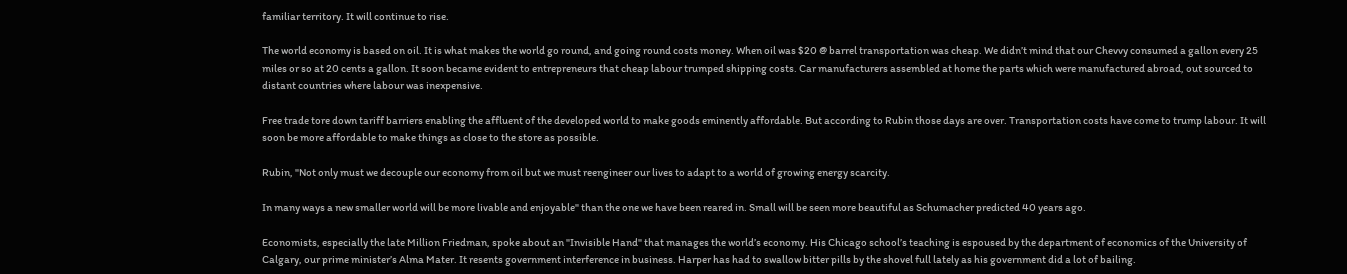familiar territory. It will continue to rise.

The world economy is based on oil. It is what makes the world go round, and going round costs money. When oil was $20 @ barrel transportation was cheap. We didn’t mind that our Chevvy consumed a gallon every 25 miles or so at 20 cents a gallon. It soon became evident to entrepreneurs that cheap labour trumped shipping costs. Car manufacturers assembled at home the parts which were manufactured abroad, out sourced to distant countries where labour was inexpensive.

Free trade tore down tariff barriers enabling the affluent of the developed world to make goods eminently affordable. But according to Rubin those days are over. Transportation costs have come to trump labour. It will soon be more affordable to make things as close to the store as possible.

Rubin, "Not only must we decouple our economy from oil but we must reengineer our lives to adapt to a world of growing energy scarcity.

In many ways a new smaller world will be more livable and enjoyable" than the one we have been reared in. Small will be seen more beautiful as Schumacher predicted 40 years ago.

Economists, especially the late Million Friedman, spoke about an "Invisible Hand" that manages the world’s economy. His Chicago school’s teaching is espoused by the department of economics of the University of Calgary, our prime minister’s Alma Mater. It resents government interference in business. Harper has had to swallow bitter pills by the shovel full lately as his government did a lot of bailing.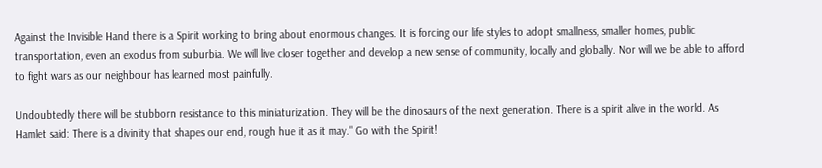Against the Invisible Hand there is a Spirit working to bring about enormous changes. It is forcing our life styles to adopt smallness, smaller homes, public transportation, even an exodus from suburbia. We will live closer together and develop a new sense of community, locally and globally. Nor will we be able to afford to fight wars as our neighbour has learned most painfully.

Undoubtedly there will be stubborn resistance to this miniaturization. They will be the dinosaurs of the next generation. There is a spirit alive in the world. As Hamlet said: There is a divinity that shapes our end, rough hue it as it may." Go with the Spirit!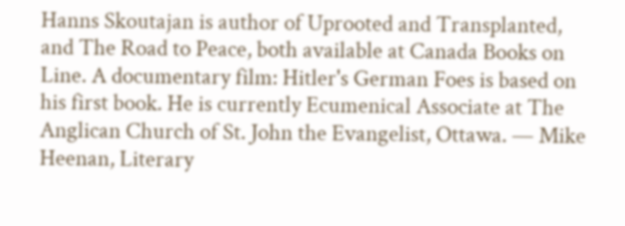Hanns Skoutajan is author of Uprooted and Transplanted, and The Road to Peace, both available at Canada Books on Line. A documentary film: Hitler's German Foes is based on his first book. He is currently Ecumenical Associate at The Anglican Church of St. John the Evangelist, Ottawa. — Mike Heenan, Literary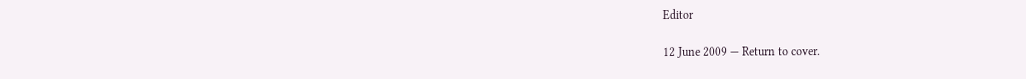Editor

12 June 2009 — Return to cover.